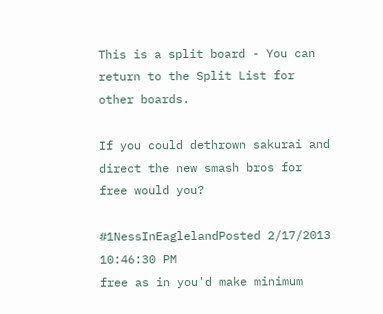This is a split board - You can return to the Split List for other boards.

If you could dethrown sakurai and direct the new smash bros for free would you?

#1NessInEaglelandPosted 2/17/2013 10:46:30 PM
free as in you'd make minimum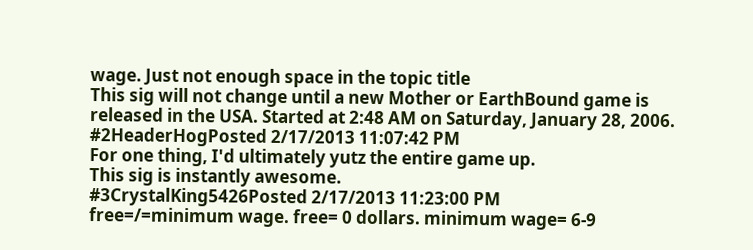wage. Just not enough space in the topic title
This sig will not change until a new Mother or EarthBound game is released in the USA. Started at 2:48 AM on Saturday, January 28, 2006.
#2HeaderHogPosted 2/17/2013 11:07:42 PM
For one thing, I'd ultimately yutz the entire game up.
This sig is instantly awesome.
#3CrystalKing5426Posted 2/17/2013 11:23:00 PM
free=/=minimum wage. free= 0 dollars. minimum wage= 6-9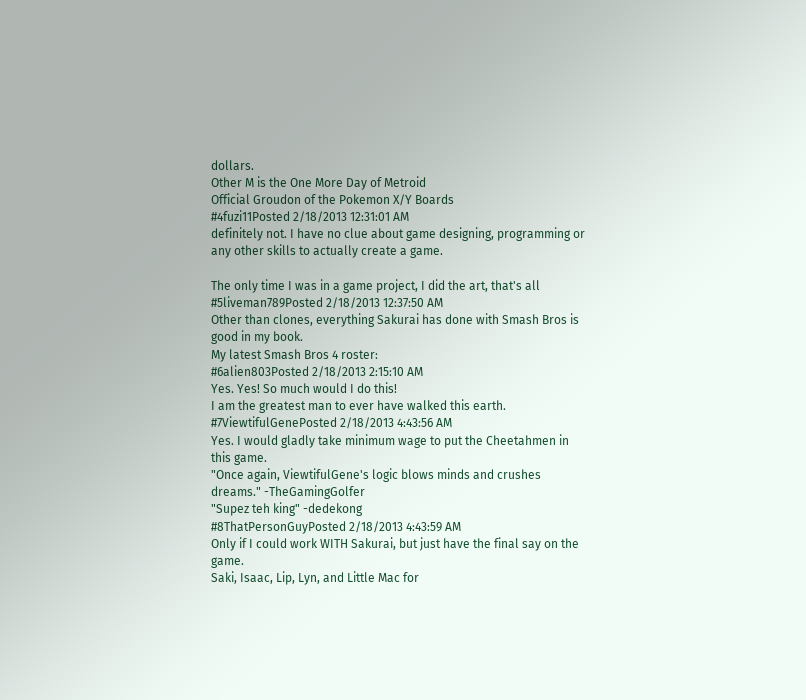dollars.
Other M is the One More Day of Metroid
Official Groudon of the Pokemon X/Y Boards
#4fuzi11Posted 2/18/2013 12:31:01 AM
definitely not. I have no clue about game designing, programming or any other skills to actually create a game.

The only time I was in a game project, I did the art, that's all
#5liveman789Posted 2/18/2013 12:37:50 AM
Other than clones, everything Sakurai has done with Smash Bros is good in my book.
My latest Smash Bros 4 roster:
#6alien803Posted 2/18/2013 2:15:10 AM
Yes. Yes! So much would I do this!
I am the greatest man to ever have walked this earth.
#7ViewtifulGenePosted 2/18/2013 4:43:56 AM
Yes. I would gladly take minimum wage to put the Cheetahmen in this game.
"Once again, ViewtifulGene's logic blows minds and crushes dreams." -TheGamingGolfer
"Supez teh king" -dedekong
#8ThatPersonGuyPosted 2/18/2013 4:43:59 AM
Only if I could work WITH Sakurai, but just have the final say on the game.
Saki, Isaac, Lip, Lyn, and Little Mac for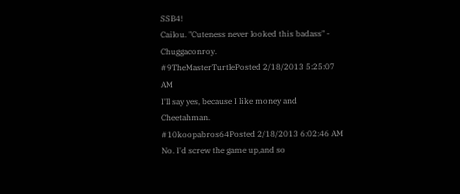SSB4!
Cailou. "Cuteness never looked this badass" - Chuggaconroy.
#9TheMasterTurtlePosted 2/18/2013 5:25:07 AM
I'll say yes, because I like money and Cheetahman.
#10koopabros64Posted 2/18/2013 6:02:46 AM
No. I'd screw the game up,and so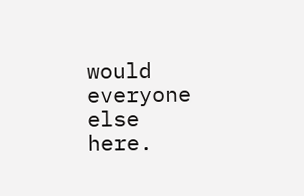would everyone else here.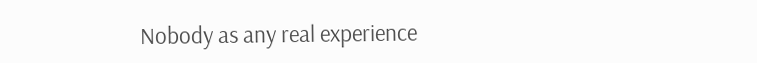Nobody as any real experience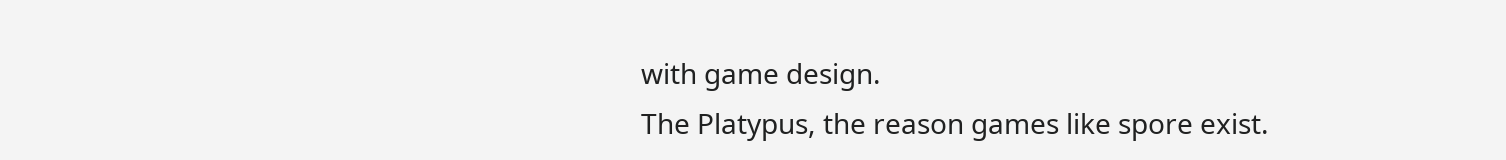with game design.
The Platypus, the reason games like spore exist.